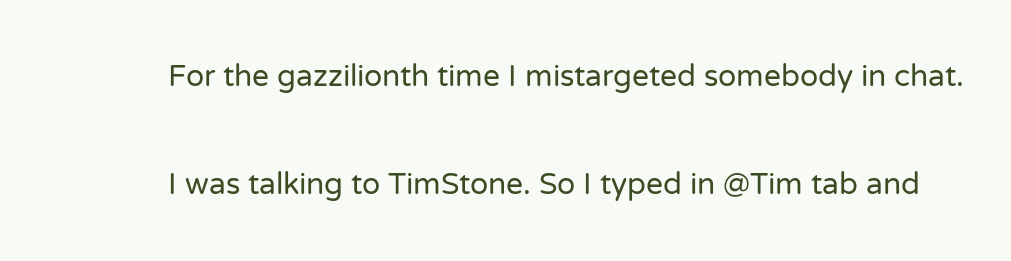For the gazzilionth time I mistargeted somebody in chat.

I was talking to TimStone. So I typed in @Tim tab and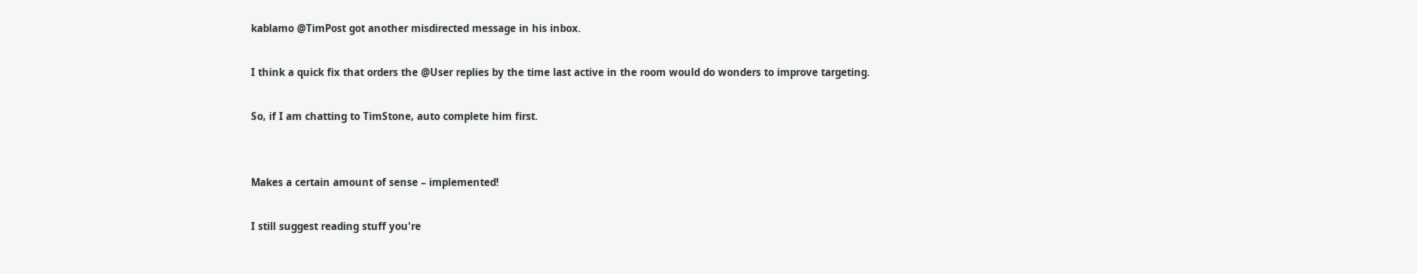kablamo @TimPost got another misdirected message in his inbox.

I think a quick fix that orders the @User replies by the time last active in the room would do wonders to improve targeting.

So, if I am chatting to TimStone, auto complete him first.


Makes a certain amount of sense – implemented!

I still suggest reading stuff you're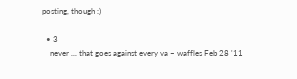posting, though :)

  • 3
    never ... that goes against every va – waffles Feb 28 '11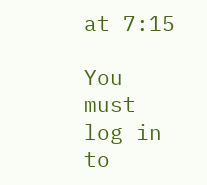at 7:15

You must log in to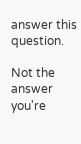answer this question.

Not the answer you're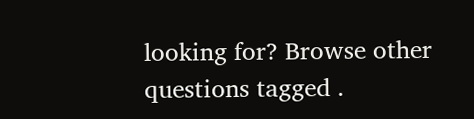looking for? Browse other questions tagged .